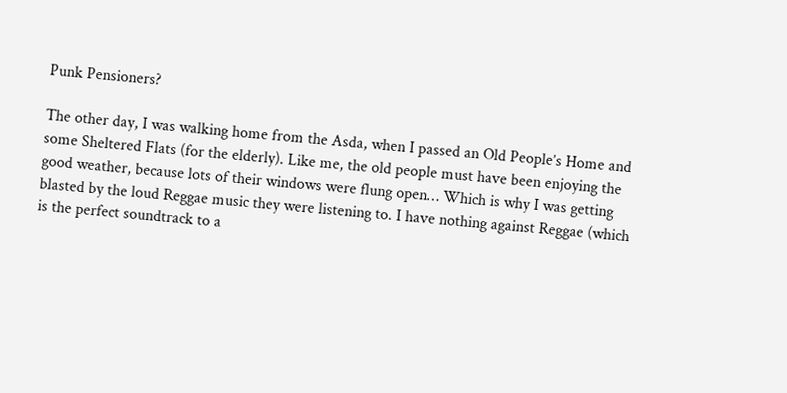Punk Pensioners?

The other day, I was walking home from the Asda, when I passed an Old People’s Home and some Sheltered Flats (for the elderly). Like me, the old people must have been enjoying the good weather, because lots of their windows were flung open… Which is why I was getting blasted by the loud Reggae music they were listening to. I have nothing against Reggae (which is the perfect soundtrack to a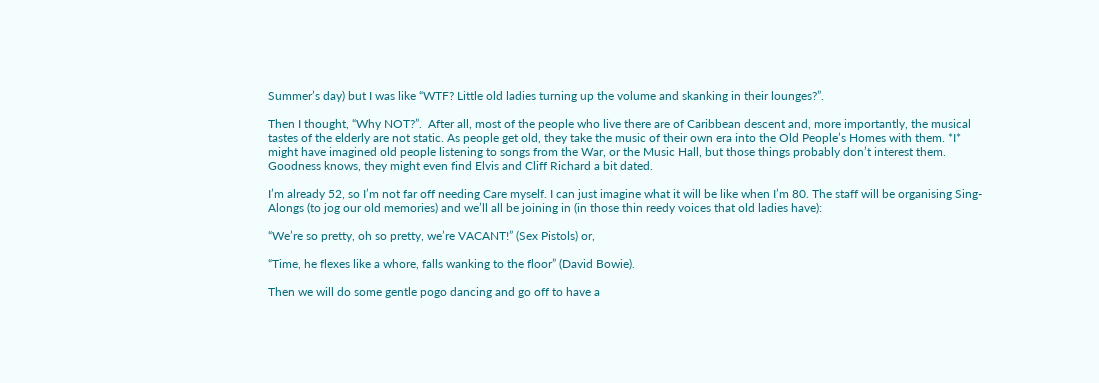Summer’s day) but I was like “WTF? Little old ladies turning up the volume and skanking in their lounges?”.

Then I thought, “Why NOT?”.  After all, most of the people who live there are of Caribbean descent and, more importantly, the musical tastes of the elderly are not static. As people get old, they take the music of their own era into the Old People’s Homes with them. *I* might have imagined old people listening to songs from the War, or the Music Hall, but those things probably don’t interest them. Goodness knows, they might even find Elvis and Cliff Richard a bit dated.

I’m already 52, so I’m not far off needing Care myself. I can just imagine what it will be like when I’m 80. The staff will be organising Sing-Alongs (to jog our old memories) and we’ll all be joining in (in those thin reedy voices that old ladies have):

“We’re so pretty, oh so pretty, we’re VACANT!” (Sex Pistols) or,

“Time, he flexes like a whore, falls wanking to the floor” (David Bowie).

Then we will do some gentle pogo dancing and go off to have a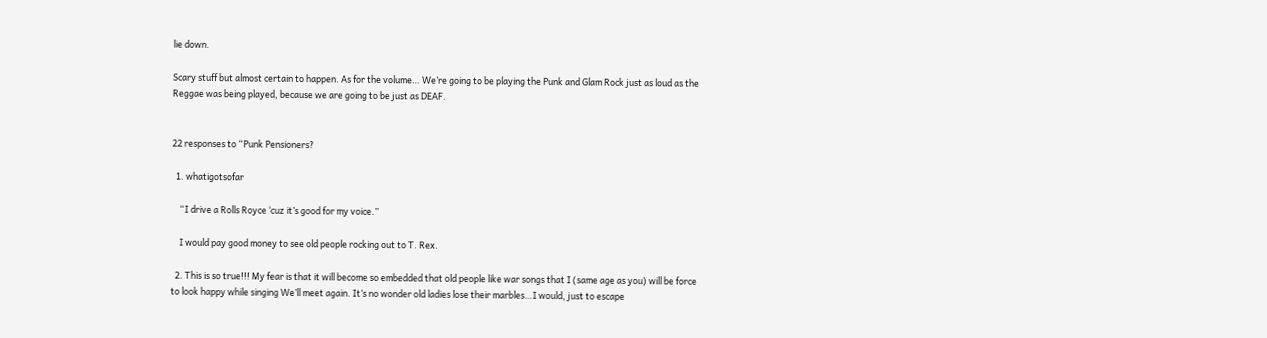lie down.

Scary stuff but almost certain to happen. As for the volume… We’re going to be playing the Punk and Glam Rock just as loud as the Reggae was being played, because we are going to be just as DEAF.


22 responses to “Punk Pensioners?

  1. whatigotsofar

    “I drive a Rolls Royce ‘cuz it’s good for my voice.”

    I would pay good money to see old people rocking out to T. Rex.

  2. This is so true!!! My fear is that it will become so embedded that old people like war songs that I (same age as you) will be force to look happy while singing We’ll meet again. It’s no wonder old ladies lose their marbles…I would, just to escape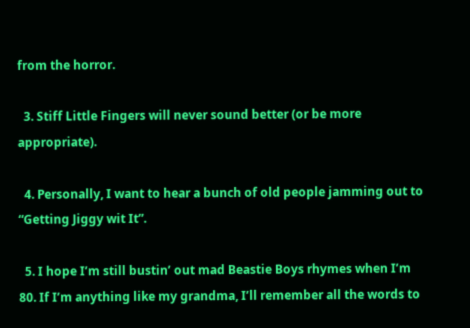from the horror.

  3. Stiff Little Fingers will never sound better (or be more appropriate).

  4. Personally, I want to hear a bunch of old people jamming out to “Getting Jiggy wit It”.

  5. I hope I’m still bustin’ out mad Beastie Boys rhymes when I’m 80. If I’m anything like my grandma, I’ll remember all the words to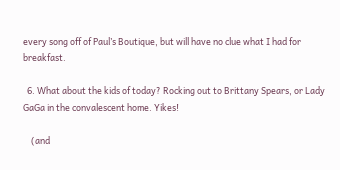every song off of Paul’s Boutique, but will have no clue what I had for breakfast.

  6. What about the kids of today? Rocking out to Brittany Spears, or Lady GaGa in the convalescent home. Yikes!

    (and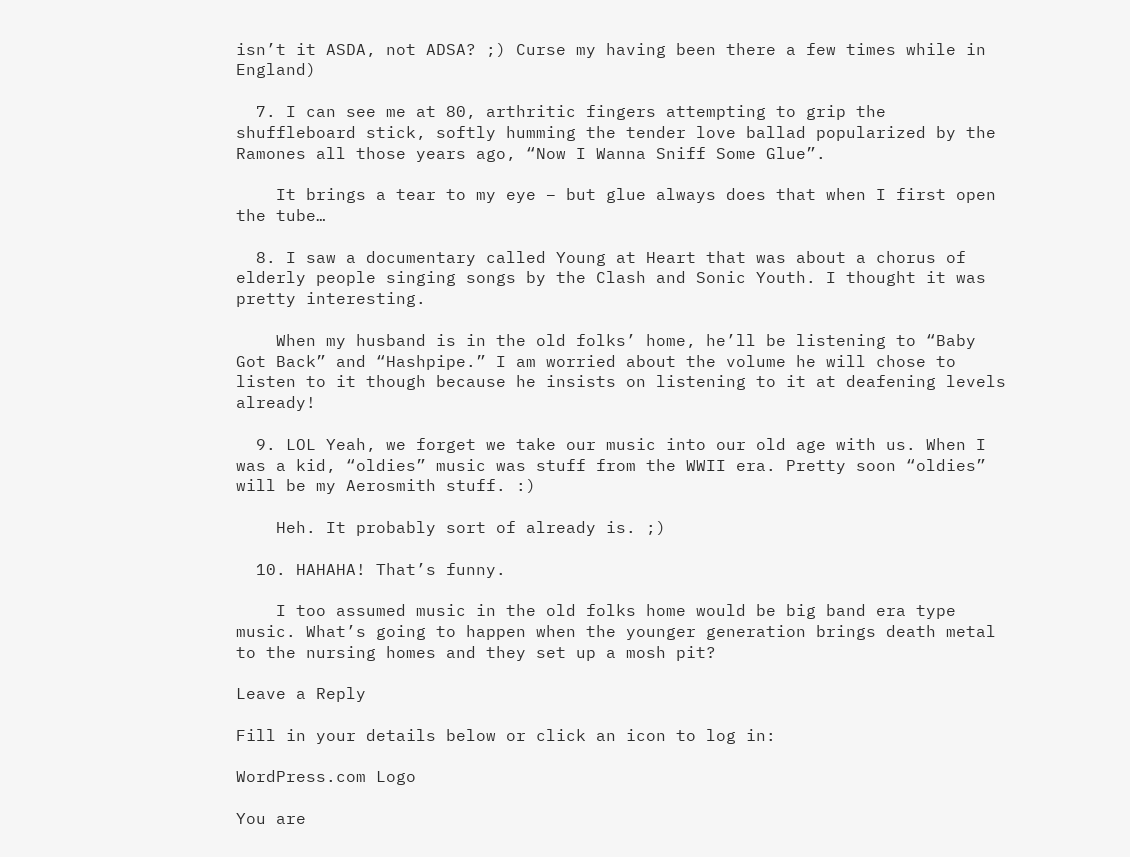isn’t it ASDA, not ADSA? ;) Curse my having been there a few times while in England)

  7. I can see me at 80, arthritic fingers attempting to grip the shuffleboard stick, softly humming the tender love ballad popularized by the Ramones all those years ago, “Now I Wanna Sniff Some Glue”.

    It brings a tear to my eye – but glue always does that when I first open the tube…

  8. I saw a documentary called Young at Heart that was about a chorus of elderly people singing songs by the Clash and Sonic Youth. I thought it was pretty interesting.

    When my husband is in the old folks’ home, he’ll be listening to “Baby Got Back” and “Hashpipe.” I am worried about the volume he will chose to listen to it though because he insists on listening to it at deafening levels already!

  9. LOL Yeah, we forget we take our music into our old age with us. When I was a kid, “oldies” music was stuff from the WWII era. Pretty soon “oldies” will be my Aerosmith stuff. :)

    Heh. It probably sort of already is. ;)

  10. HAHAHA! That’s funny.

    I too assumed music in the old folks home would be big band era type music. What’s going to happen when the younger generation brings death metal to the nursing homes and they set up a mosh pit?

Leave a Reply

Fill in your details below or click an icon to log in:

WordPress.com Logo

You are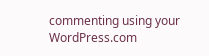commenting using your WordPress.com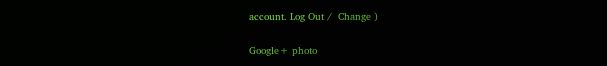account. Log Out /  Change )

Google+ photo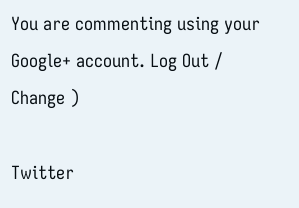You are commenting using your Google+ account. Log Out /  Change )

Twitter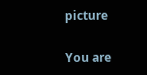picture

You are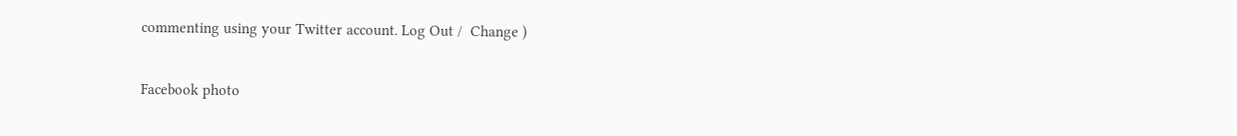commenting using your Twitter account. Log Out /  Change )

Facebook photo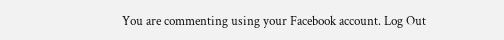You are commenting using your Facebook account. Log Out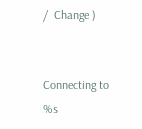/  Change )


Connecting to %s